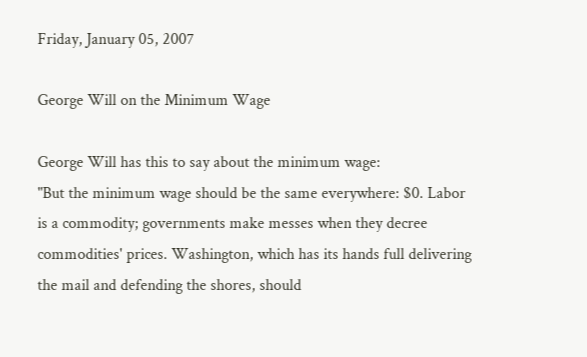Friday, January 05, 2007

George Will on the Minimum Wage

George Will has this to say about the minimum wage:
"But the minimum wage should be the same everywhere: $0. Labor is a commodity; governments make messes when they decree commodities' prices. Washington, which has its hands full delivering the mail and defending the shores, should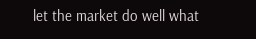let the market do well what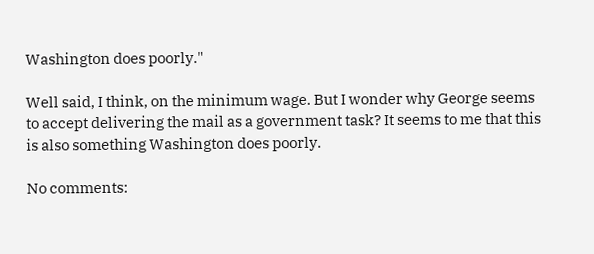Washington does poorly."

Well said, I think, on the minimum wage. But I wonder why George seems to accept delivering the mail as a government task? It seems to me that this is also something Washington does poorly.

No comments: